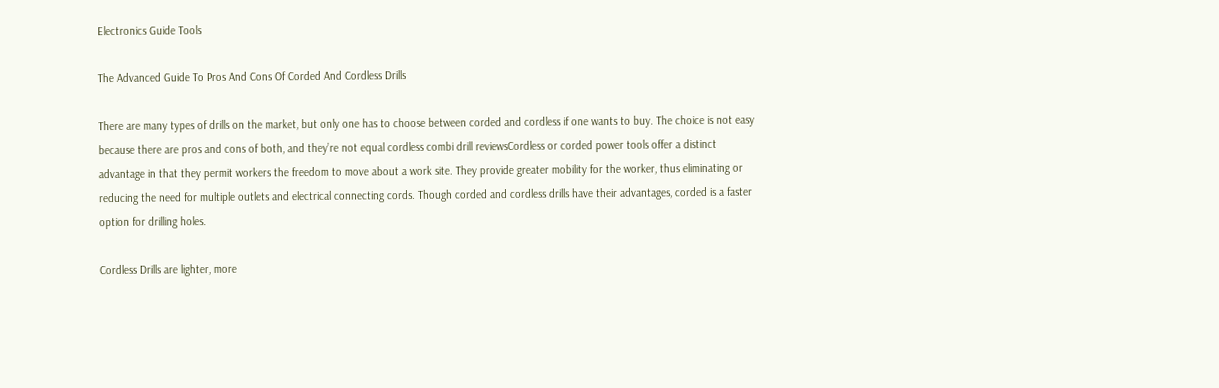Electronics Guide Tools

The Advanced Guide To Pros And Cons Of Corded And Cordless Drills

There are many types of drills on the market, but only one has to choose between corded and cordless if one wants to buy. The choice is not easy because there are pros and cons of both, and they’re not equal cordless combi drill reviewsCordless or corded power tools offer a distinct advantage in that they permit workers the freedom to move about a work site. They provide greater mobility for the worker, thus eliminating or reducing the need for multiple outlets and electrical connecting cords. Though corded and cordless drills have their advantages, corded is a faster option for drilling holes.

Cordless Drills are lighter, more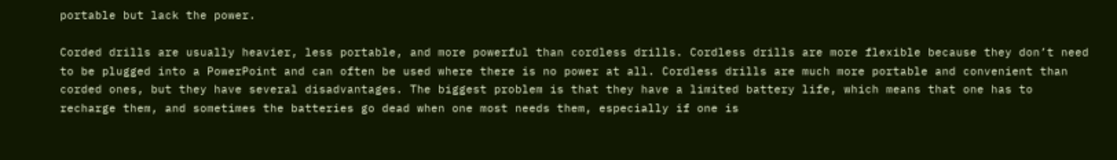portable but lack the power.

Corded drills are usually heavier, less portable, and more powerful than cordless drills. Cordless drills are more flexible because they don’t need to be plugged into a PowerPoint and can often be used where there is no power at all. Cordless drills are much more portable and convenient than corded ones, but they have several disadvantages. The biggest problem is that they have a limited battery life, which means that one has to recharge them, and sometimes the batteries go dead when one most needs them, especially if one is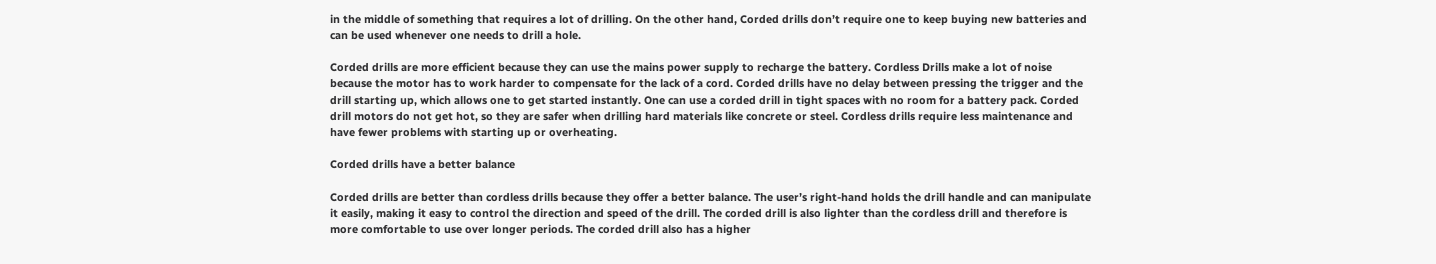in the middle of something that requires a lot of drilling. On the other hand, Corded drills don’t require one to keep buying new batteries and can be used whenever one needs to drill a hole.

Corded drills are more efficient because they can use the mains power supply to recharge the battery. Cordless Drills make a lot of noise because the motor has to work harder to compensate for the lack of a cord. Corded drills have no delay between pressing the trigger and the drill starting up, which allows one to get started instantly. One can use a corded drill in tight spaces with no room for a battery pack. Corded drill motors do not get hot, so they are safer when drilling hard materials like concrete or steel. Cordless drills require less maintenance and have fewer problems with starting up or overheating.

Corded drills have a better balance

Corded drills are better than cordless drills because they offer a better balance. The user’s right-hand holds the drill handle and can manipulate it easily, making it easy to control the direction and speed of the drill. The corded drill is also lighter than the cordless drill and therefore is more comfortable to use over longer periods. The corded drill also has a higher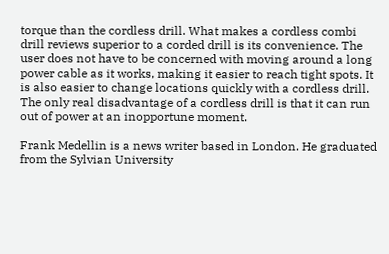torque than the cordless drill. What makes a cordless combi drill reviews superior to a corded drill is its convenience. The user does not have to be concerned with moving around a long power cable as it works, making it easier to reach tight spots. It is also easier to change locations quickly with a cordless drill. The only real disadvantage of a cordless drill is that it can run out of power at an inopportune moment.

Frank Medellin is a news writer based in London. He graduated from the Sylvian University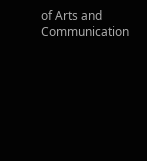of Arts and Communication